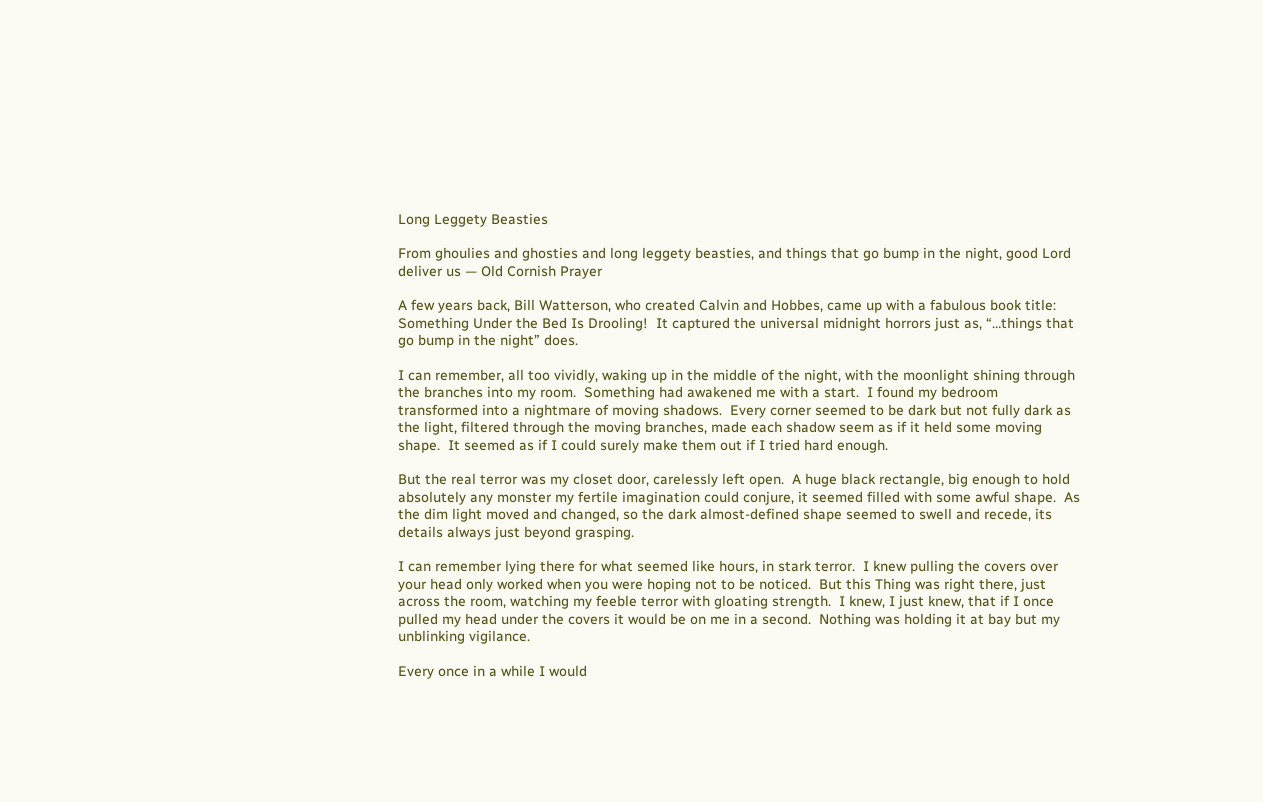Long Leggety Beasties

From ghoulies and ghosties and long leggety beasties, and things that go bump in the night, good Lord deliver us — Old Cornish Prayer

A few years back, Bill Watterson, who created Calvin and Hobbes, came up with a fabulous book title:  Something Under the Bed Is Drooling!  It captured the universal midnight horrors just as, “…things that go bump in the night” does.

I can remember, all too vividly, waking up in the middle of the night, with the moonlight shining through the branches into my room.  Something had awakened me with a start.  I found my bedroom transformed into a nightmare of moving shadows.  Every corner seemed to be dark but not fully dark as the light, filtered through the moving branches, made each shadow seem as if it held some moving shape.  It seemed as if I could surely make them out if I tried hard enough.

But the real terror was my closet door, carelessly left open.  A huge black rectangle, big enough to hold absolutely any monster my fertile imagination could conjure, it seemed filled with some awful shape.  As the dim light moved and changed, so the dark almost-defined shape seemed to swell and recede, its details always just beyond grasping.

I can remember lying there for what seemed like hours, in stark terror.  I knew pulling the covers over your head only worked when you were hoping not to be noticed.  But this Thing was right there, just across the room, watching my feeble terror with gloating strength.  I knew, I just knew, that if I once pulled my head under the covers it would be on me in a second.  Nothing was holding it at bay but my unblinking vigilance.

Every once in a while I would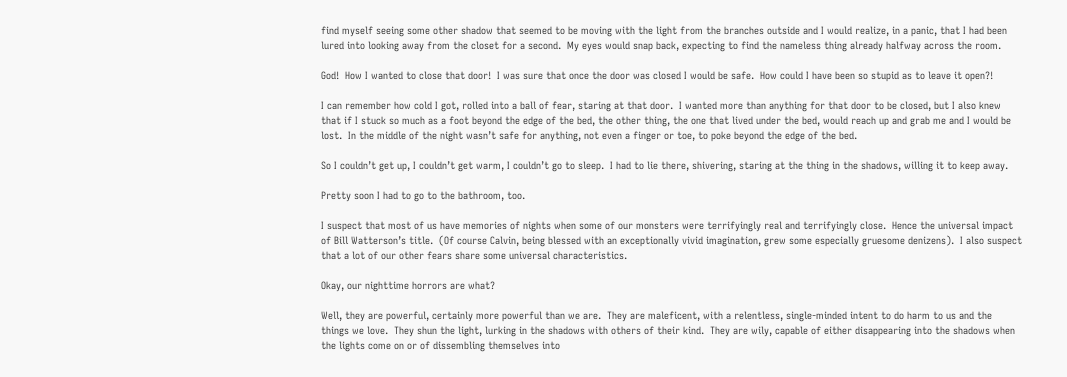find myself seeing some other shadow that seemed to be moving with the light from the branches outside and I would realize, in a panic, that I had been lured into looking away from the closet for a second.  My eyes would snap back, expecting to find the nameless thing already halfway across the room.

God!  How I wanted to close that door!  I was sure that once the door was closed I would be safe.  How could I have been so stupid as to leave it open?!

I can remember how cold I got, rolled into a ball of fear, staring at that door.  I wanted more than anything for that door to be closed, but I also knew that if I stuck so much as a foot beyond the edge of the bed, the other thing, the one that lived under the bed, would reach up and grab me and I would be lost.  In the middle of the night wasn’t safe for anything, not even a finger or toe, to poke beyond the edge of the bed.

So I couldn’t get up, I couldn’t get warm, I couldn’t go to sleep.  I had to lie there, shivering, staring at the thing in the shadows, willing it to keep away.

Pretty soon I had to go to the bathroom, too.

I suspect that most of us have memories of nights when some of our monsters were terrifyingly real and terrifyingly close.  Hence the universal impact of Bill Watterson’s title.  (Of course Calvin, being blessed with an exceptionally vivid imagination, grew some especially gruesome denizens).  I also suspect that a lot of our other fears share some universal characteristics.

Okay, our nighttime horrors are what?

Well, they are powerful, certainly more powerful than we are.  They are maleficent, with a relentless, single-minded intent to do harm to us and the things we love.  They shun the light, lurking in the shadows with others of their kind.  They are wily, capable of either disappearing into the shadows when the lights come on or of dissembling themselves into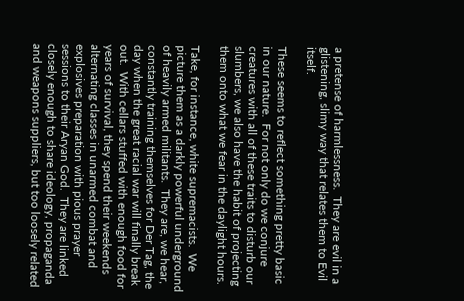a pretense of harmlessness.  They are evil in a glistening, slimy way that relates them to Evil itself.

These seems to reflect something pretty basic in our nature.  For not only do we conjure creatures with all of these traits to disturb our slumbers, we also have the habit of projecting them onto what we fear in the daylight hours.

Take, for instance, white supremacists.  We picture them as a darkly powerful underground of heavily armed militants.  They are, we hear, constantly training themselves for Der Tag, the day when the great racial war will finally break out.  With cellars stuffed with enough food for years of survival, they spend their weekends alternating classes in unarmed combat and explosives preparation with pious prayer sessions to their Aryan God.  They are linked closely enough to share ideology, propaganda and weapons suppliers, but too loosely related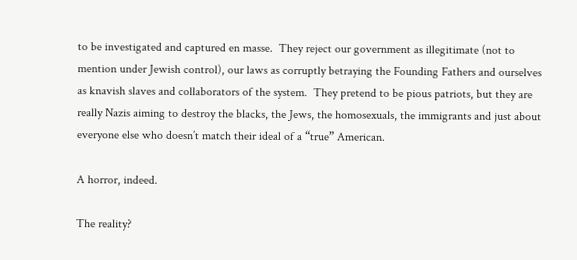to be investigated and captured en masse.  They reject our government as illegitimate (not to mention under Jewish control), our laws as corruptly betraying the Founding Fathers and ourselves as knavish slaves and collaborators of the system.  They pretend to be pious patriots, but they are really Nazis aiming to destroy the blacks, the Jews, the homosexuals, the immigrants and just about everyone else who doesn’t match their ideal of a “true” American.

A horror, indeed.

The reality?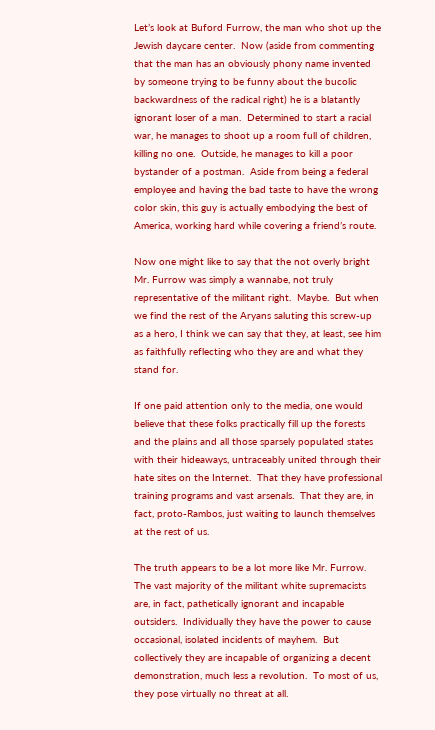Let’s look at Buford Furrow, the man who shot up the Jewish daycare center.  Now (aside from commenting that the man has an obviously phony name invented by someone trying to be funny about the bucolic backwardness of the radical right) he is a blatantly ignorant loser of a man.  Determined to start a racial war, he manages to shoot up a room full of children, killing no one.  Outside, he manages to kill a poor bystander of a postman.  Aside from being a federal employee and having the bad taste to have the wrong color skin, this guy is actually embodying the best of America, working hard while covering a friend’s route.

Now one might like to say that the not overly bright Mr. Furrow was simply a wannabe, not truly representative of the militant right.  Maybe.  But when we find the rest of the Aryans saluting this screw-up as a hero, I think we can say that they, at least, see him as faithfully reflecting who they are and what they stand for.

If one paid attention only to the media, one would believe that these folks practically fill up the forests and the plains and all those sparsely populated states with their hideaways, untraceably united through their hate sites on the Internet.  That they have professional training programs and vast arsenals.  That they are, in fact, proto-Rambos, just waiting to launch themselves at the rest of us.

The truth appears to be a lot more like Mr. Furrow.  The vast majority of the militant white supremacists are, in fact, pathetically ignorant and incapable outsiders.  Individually they have the power to cause occasional, isolated incidents of mayhem.  But collectively they are incapable of organizing a decent demonstration, much less a revolution.  To most of us, they pose virtually no threat at all.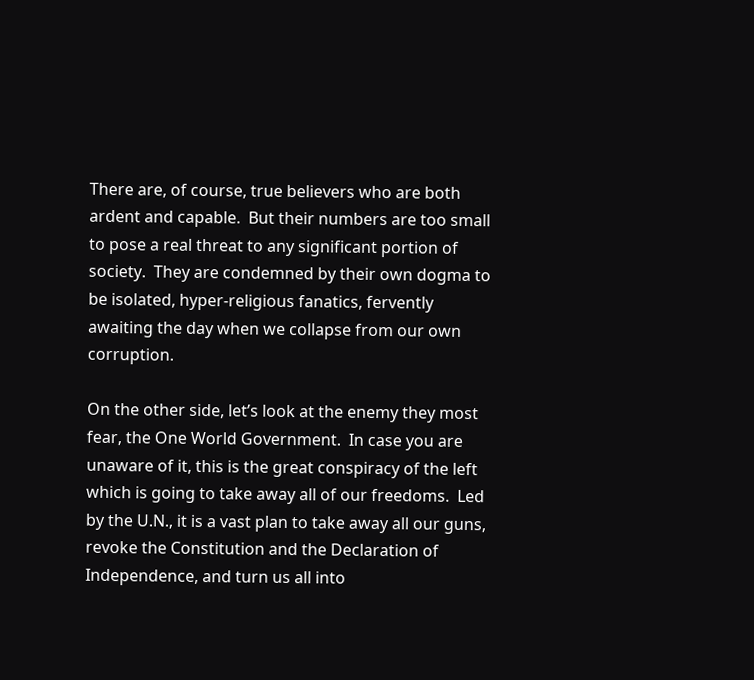There are, of course, true believers who are both ardent and capable.  But their numbers are too small to pose a real threat to any significant portion of society.  They are condemned by their own dogma to be isolated, hyper-religious fanatics, fervently awaiting the day when we collapse from our own corruption.

On the other side, let’s look at the enemy they most fear, the One World Government.  In case you are unaware of it, this is the great conspiracy of the left which is going to take away all of our freedoms.  Led by the U.N., it is a vast plan to take away all our guns, revoke the Constitution and the Declaration of Independence, and turn us all into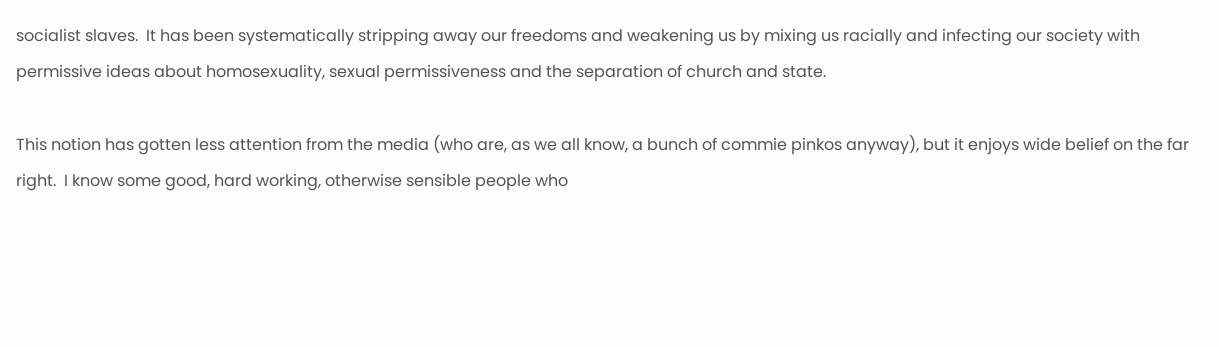socialist slaves.  It has been systematically stripping away our freedoms and weakening us by mixing us racially and infecting our society with permissive ideas about homosexuality, sexual permissiveness and the separation of church and state.

This notion has gotten less attention from the media (who are, as we all know, a bunch of commie pinkos anyway), but it enjoys wide belief on the far right.  I know some good, hard working, otherwise sensible people who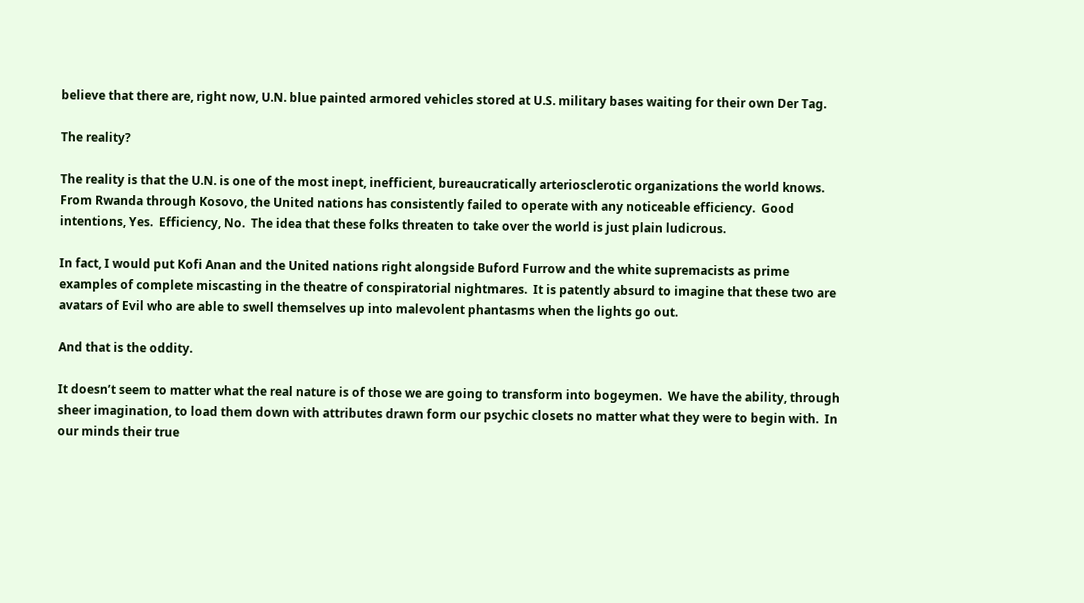believe that there are, right now, U.N. blue painted armored vehicles stored at U.S. military bases waiting for their own Der Tag.

The reality?

The reality is that the U.N. is one of the most inept, inefficient, bureaucratically arteriosclerotic organizations the world knows.  From Rwanda through Kosovo, the United nations has consistently failed to operate with any noticeable efficiency.  Good intentions, Yes.  Efficiency, No.  The idea that these folks threaten to take over the world is just plain ludicrous.

In fact, I would put Kofi Anan and the United nations right alongside Buford Furrow and the white supremacists as prime examples of complete miscasting in the theatre of conspiratorial nightmares.  It is patently absurd to imagine that these two are avatars of Evil who are able to swell themselves up into malevolent phantasms when the lights go out.

And that is the oddity.

It doesn’t seem to matter what the real nature is of those we are going to transform into bogeymen.  We have the ability, through sheer imagination, to load them down with attributes drawn form our psychic closets no matter what they were to begin with.  In our minds their true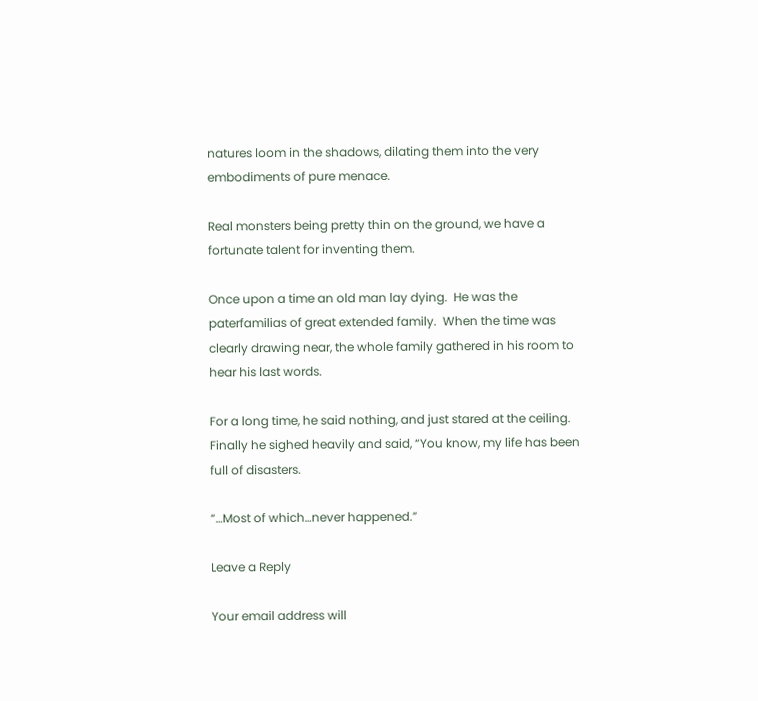natures loom in the shadows, dilating them into the very embodiments of pure menace.

Real monsters being pretty thin on the ground, we have a fortunate talent for inventing them.

Once upon a time an old man lay dying.  He was the paterfamilias of great extended family.  When the time was clearly drawing near, the whole family gathered in his room to hear his last words.

For a long time, he said nothing, and just stared at the ceiling.  Finally he sighed heavily and said, “You know, my life has been full of disasters.

“…Most of which…never happened.”

Leave a Reply

Your email address will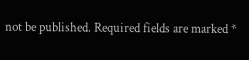not be published. Required fields are marked *